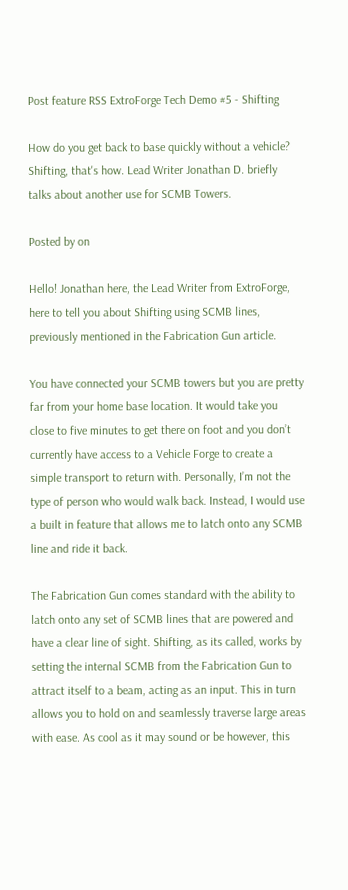Post feature RSS ExtroForge Tech Demo #5 - Shifting

How do you get back to base quickly without a vehicle? Shifting, that's how. Lead Writer Jonathan D. briefly talks about another use for SCMB Towers.

Posted by on

Hello! Jonathan here, the Lead Writer from ExtroForge, here to tell you about Shifting using SCMB lines, previously mentioned in the Fabrication Gun article.

You have connected your SCMB towers but you are pretty far from your home base location. It would take you close to five minutes to get there on foot and you don’t currently have access to a Vehicle Forge to create a simple transport to return with. Personally, I’m not the type of person who would walk back. Instead, I would use a built in feature that allows me to latch onto any SCMB line and ride it back.

The Fabrication Gun comes standard with the ability to latch onto any set of SCMB lines that are powered and have a clear line of sight. Shifting, as its called, works by setting the internal SCMB from the Fabrication Gun to attract itself to a beam, acting as an input. This in turn allows you to hold on and seamlessly traverse large areas with ease. As cool as it may sound or be however, this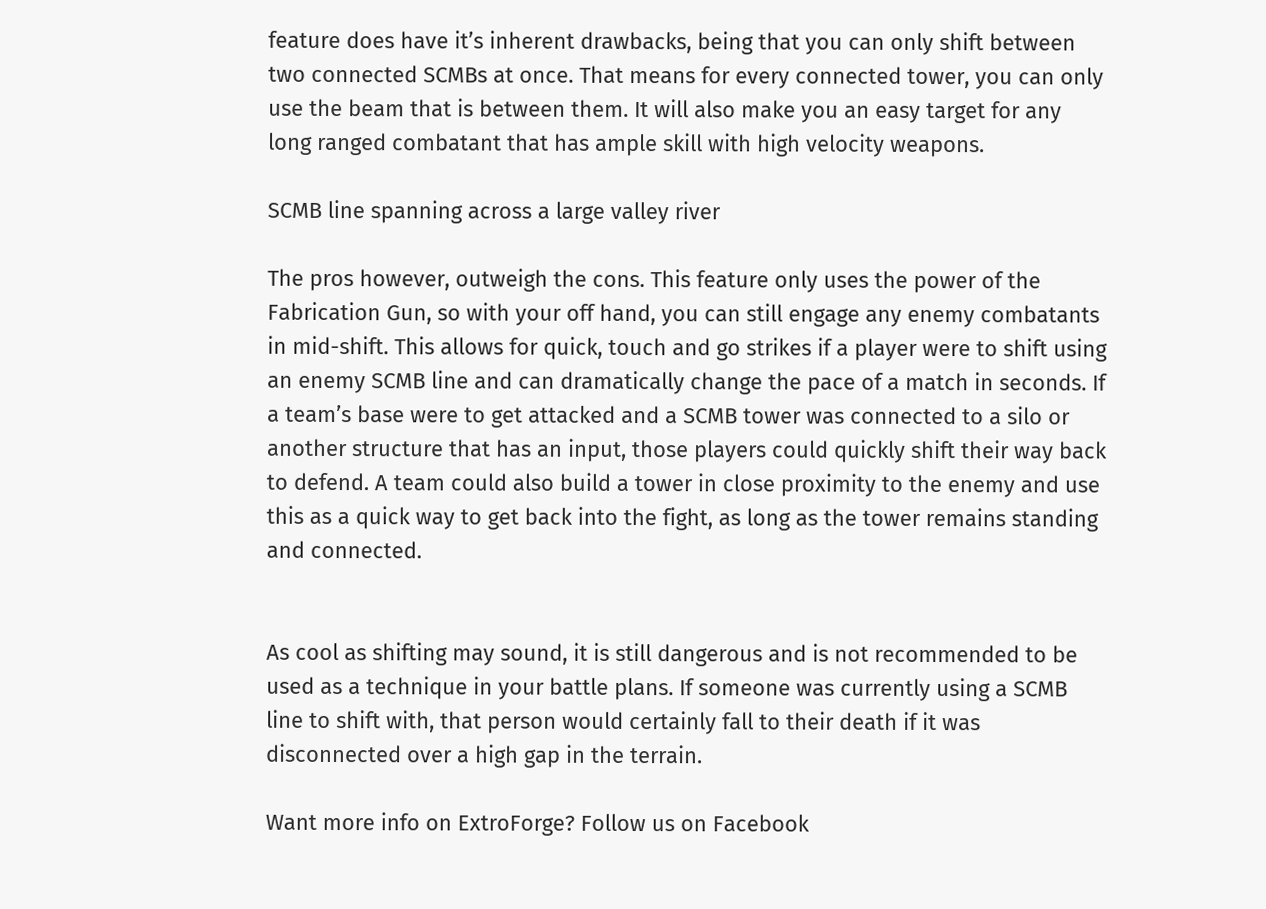feature does have it’s inherent drawbacks, being that you can only shift between two connected SCMBs at once. That means for every connected tower, you can only use the beam that is between them. It will also make you an easy target for any long ranged combatant that has ample skill with high velocity weapons.

SCMB line spanning across a large valley river

The pros however, outweigh the cons. This feature only uses the power of the Fabrication Gun, so with your off hand, you can still engage any enemy combatants in mid-shift. This allows for quick, touch and go strikes if a player were to shift using an enemy SCMB line and can dramatically change the pace of a match in seconds. If a team’s base were to get attacked and a SCMB tower was connected to a silo or another structure that has an input, those players could quickly shift their way back to defend. A team could also build a tower in close proximity to the enemy and use this as a quick way to get back into the fight, as long as the tower remains standing and connected.


As cool as shifting may sound, it is still dangerous and is not recommended to be used as a technique in your battle plans. If someone was currently using a SCMB line to shift with, that person would certainly fall to their death if it was disconnected over a high gap in the terrain.

Want more info on ExtroForge? Follow us on Facebook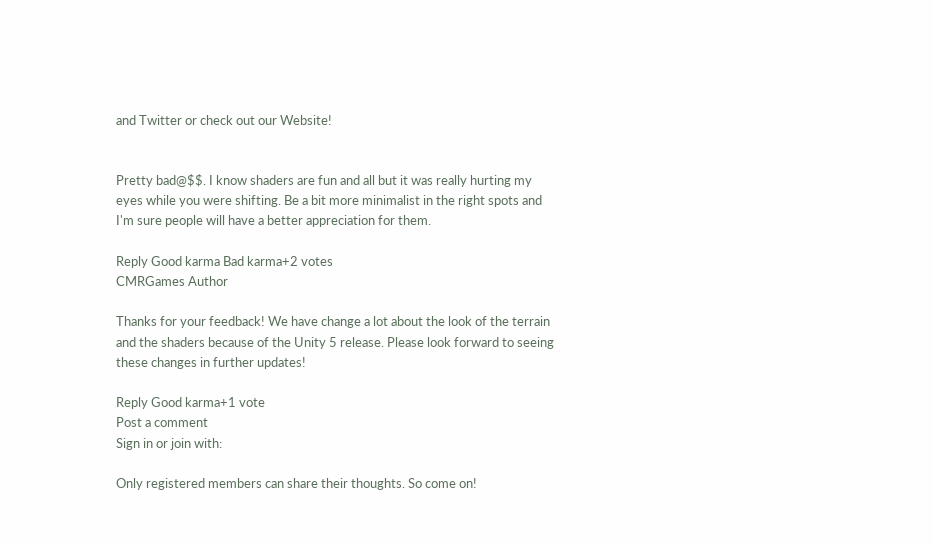and Twitter or check out our Website!


Pretty bad@$$. I know shaders are fun and all but it was really hurting my eyes while you were shifting. Be a bit more minimalist in the right spots and I'm sure people will have a better appreciation for them.

Reply Good karma Bad karma+2 votes
CMRGames Author

Thanks for your feedback! We have change a lot about the look of the terrain and the shaders because of the Unity 5 release. Please look forward to seeing these changes in further updates!

Reply Good karma+1 vote
Post a comment
Sign in or join with:

Only registered members can share their thoughts. So come on!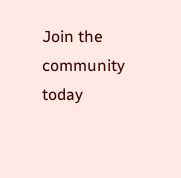Join the community today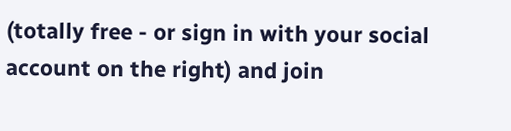(totally free - or sign in with your social account on the right) and join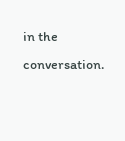in the conversation.